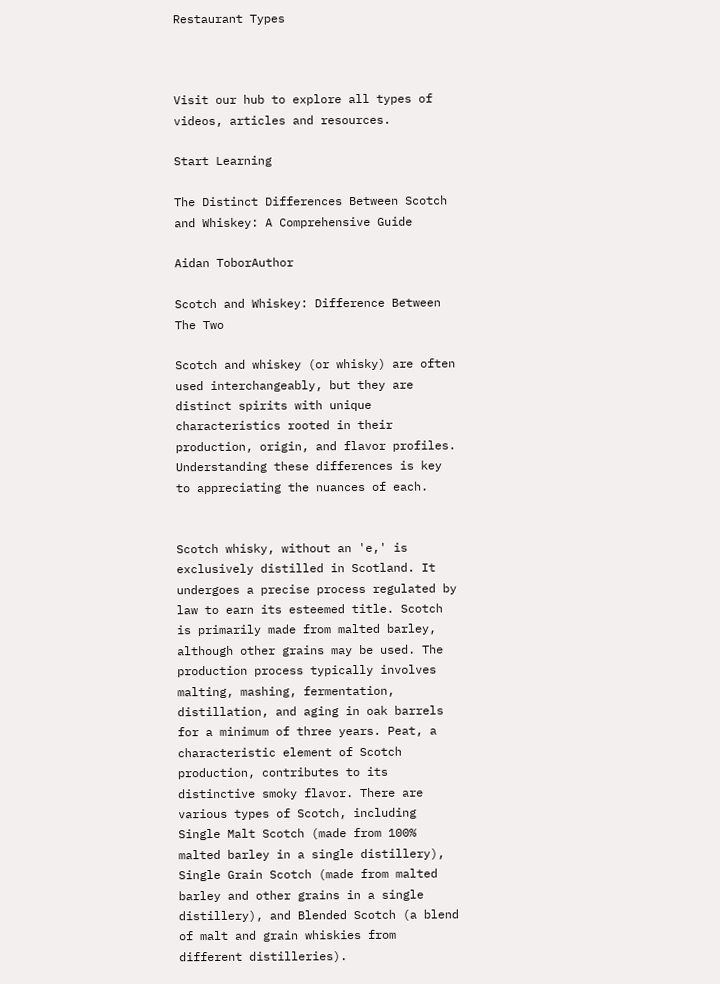Restaurant Types



Visit our hub to explore all types of videos, articles and resources.

Start Learning

The Distinct Differences Between Scotch and Whiskey: A Comprehensive Guide

Aidan ToborAuthor

Scotch and Whiskey: Difference Between The Two

Scotch and whiskey (or whisky) are often used interchangeably, but they are distinct spirits with unique characteristics rooted in their production, origin, and flavor profiles. Understanding these differences is key to appreciating the nuances of each.


Scotch whisky, without an 'e,' is exclusively distilled in Scotland. It undergoes a precise process regulated by law to earn its esteemed title. Scotch is primarily made from malted barley, although other grains may be used. The production process typically involves malting, mashing, fermentation, distillation, and aging in oak barrels for a minimum of three years. Peat, a characteristic element of Scotch production, contributes to its distinctive smoky flavor. There are various types of Scotch, including Single Malt Scotch (made from 100% malted barley in a single distillery), Single Grain Scotch (made from malted barley and other grains in a single distillery), and Blended Scotch (a blend of malt and grain whiskies from different distilleries).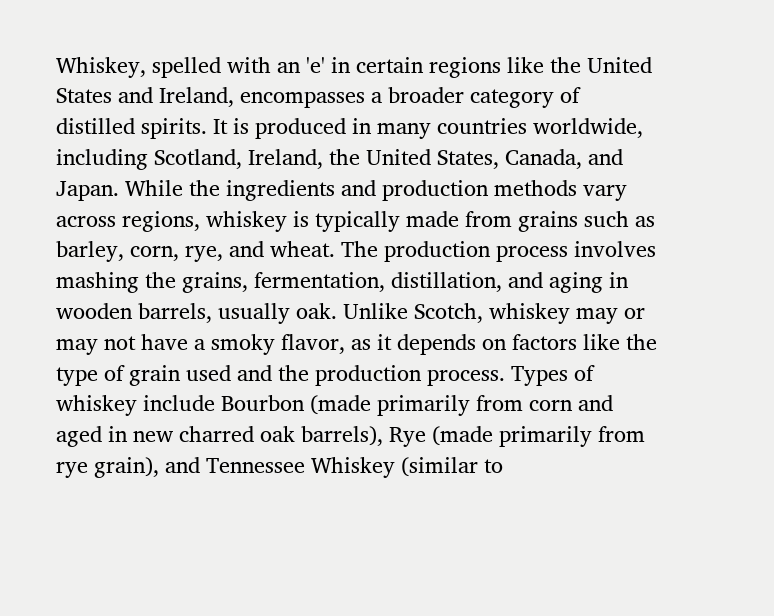Whiskey, spelled with an 'e' in certain regions like the United States and Ireland, encompasses a broader category of distilled spirits. It is produced in many countries worldwide, including Scotland, Ireland, the United States, Canada, and Japan. While the ingredients and production methods vary across regions, whiskey is typically made from grains such as barley, corn, rye, and wheat. The production process involves mashing the grains, fermentation, distillation, and aging in wooden barrels, usually oak. Unlike Scotch, whiskey may or may not have a smoky flavor, as it depends on factors like the type of grain used and the production process. Types of whiskey include Bourbon (made primarily from corn and aged in new charred oak barrels), Rye (made primarily from rye grain), and Tennessee Whiskey (similar to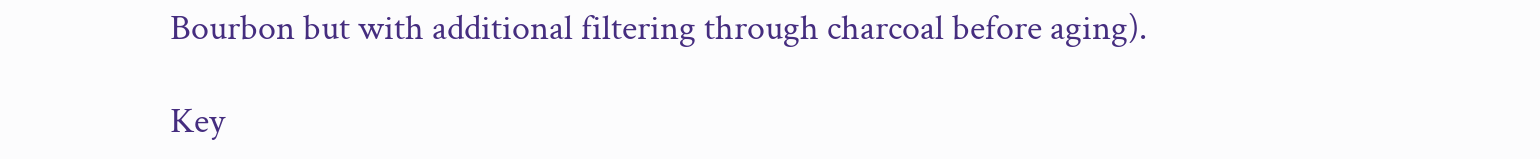Bourbon but with additional filtering through charcoal before aging).

Key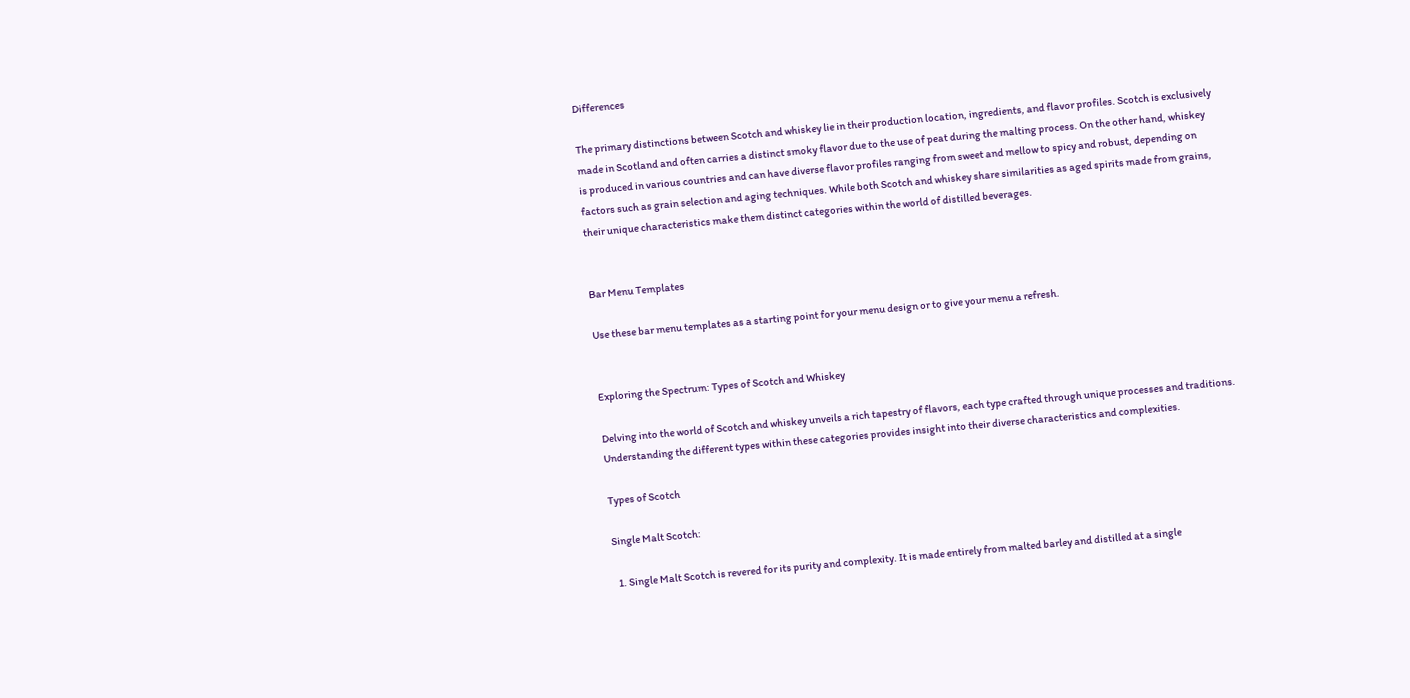Differences

The primary distinctions between Scotch and whiskey lie in their production location, ingredients, and flavor profiles. Scotch is exclusively made in Scotland and often carries a distinct smoky flavor due to the use of peat during the malting process. On the other hand, whiskey is produced in various countries and can have diverse flavor profiles ranging from sweet and mellow to spicy and robust, depending on factors such as grain selection and aging techniques. While both Scotch and whiskey share similarities as aged spirits made from grains, their unique characteristics make them distinct categories within the world of distilled beverages.


Bar Menu Templates

Use these bar menu templates as a starting point for your menu design or to give your menu a refresh.


Exploring the Spectrum: Types of Scotch and Whiskey

Delving into the world of Scotch and whiskey unveils a rich tapestry of flavors, each type crafted through unique processes and traditions. Understanding the different types within these categories provides insight into their diverse characteristics and complexities.

Types of Scotch

Single Malt Scotch:

  1. Single Malt Scotch is revered for its purity and complexity. It is made entirely from malted barley and distilled at a single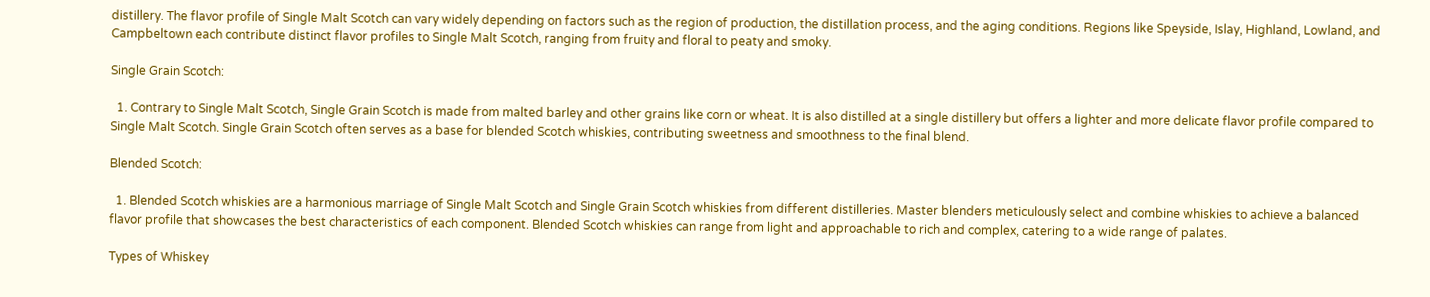distillery. The flavor profile of Single Malt Scotch can vary widely depending on factors such as the region of production, the distillation process, and the aging conditions. Regions like Speyside, Islay, Highland, Lowland, and Campbeltown each contribute distinct flavor profiles to Single Malt Scotch, ranging from fruity and floral to peaty and smoky.

Single Grain Scotch:

  1. Contrary to Single Malt Scotch, Single Grain Scotch is made from malted barley and other grains like corn or wheat. It is also distilled at a single distillery but offers a lighter and more delicate flavor profile compared to Single Malt Scotch. Single Grain Scotch often serves as a base for blended Scotch whiskies, contributing sweetness and smoothness to the final blend.

Blended Scotch:

  1. Blended Scotch whiskies are a harmonious marriage of Single Malt Scotch and Single Grain Scotch whiskies from different distilleries. Master blenders meticulously select and combine whiskies to achieve a balanced flavor profile that showcases the best characteristics of each component. Blended Scotch whiskies can range from light and approachable to rich and complex, catering to a wide range of palates.

Types of Whiskey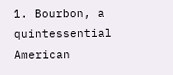1. Bourbon, a quintessential American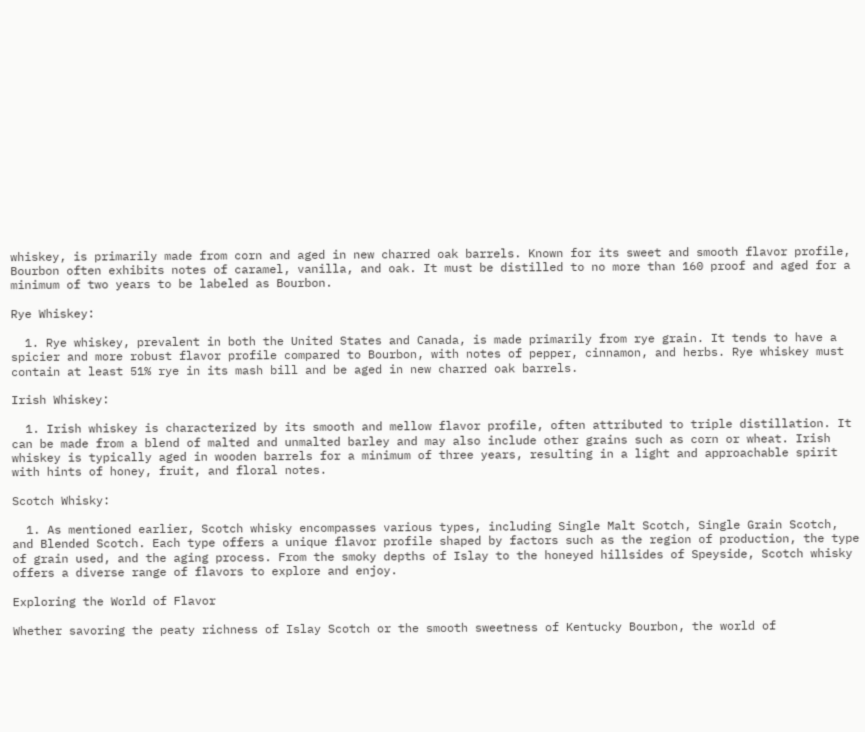whiskey, is primarily made from corn and aged in new charred oak barrels. Known for its sweet and smooth flavor profile, Bourbon often exhibits notes of caramel, vanilla, and oak. It must be distilled to no more than 160 proof and aged for a minimum of two years to be labeled as Bourbon.

Rye Whiskey:

  1. Rye whiskey, prevalent in both the United States and Canada, is made primarily from rye grain. It tends to have a spicier and more robust flavor profile compared to Bourbon, with notes of pepper, cinnamon, and herbs. Rye whiskey must contain at least 51% rye in its mash bill and be aged in new charred oak barrels.

Irish Whiskey:

  1. Irish whiskey is characterized by its smooth and mellow flavor profile, often attributed to triple distillation. It can be made from a blend of malted and unmalted barley and may also include other grains such as corn or wheat. Irish whiskey is typically aged in wooden barrels for a minimum of three years, resulting in a light and approachable spirit with hints of honey, fruit, and floral notes.

Scotch Whisky:

  1. As mentioned earlier, Scotch whisky encompasses various types, including Single Malt Scotch, Single Grain Scotch, and Blended Scotch. Each type offers a unique flavor profile shaped by factors such as the region of production, the type of grain used, and the aging process. From the smoky depths of Islay to the honeyed hillsides of Speyside, Scotch whisky offers a diverse range of flavors to explore and enjoy.

Exploring the World of Flavor

Whether savoring the peaty richness of Islay Scotch or the smooth sweetness of Kentucky Bourbon, the world of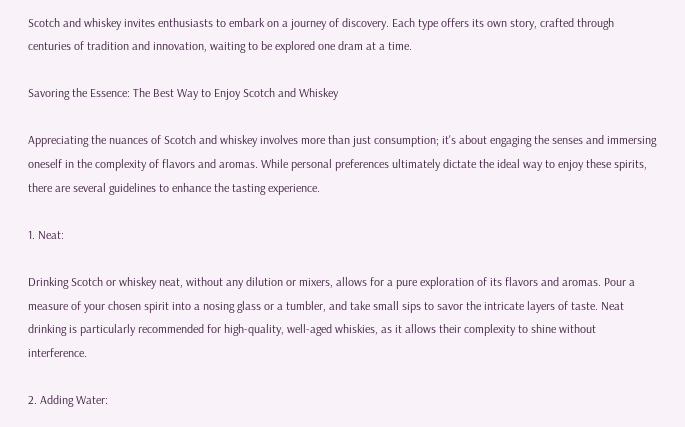Scotch and whiskey invites enthusiasts to embark on a journey of discovery. Each type offers its own story, crafted through centuries of tradition and innovation, waiting to be explored one dram at a time.

Savoring the Essence: The Best Way to Enjoy Scotch and Whiskey

Appreciating the nuances of Scotch and whiskey involves more than just consumption; it's about engaging the senses and immersing oneself in the complexity of flavors and aromas. While personal preferences ultimately dictate the ideal way to enjoy these spirits, there are several guidelines to enhance the tasting experience.

1. Neat:

Drinking Scotch or whiskey neat, without any dilution or mixers, allows for a pure exploration of its flavors and aromas. Pour a measure of your chosen spirit into a nosing glass or a tumbler, and take small sips to savor the intricate layers of taste. Neat drinking is particularly recommended for high-quality, well-aged whiskies, as it allows their complexity to shine without interference.

2. Adding Water: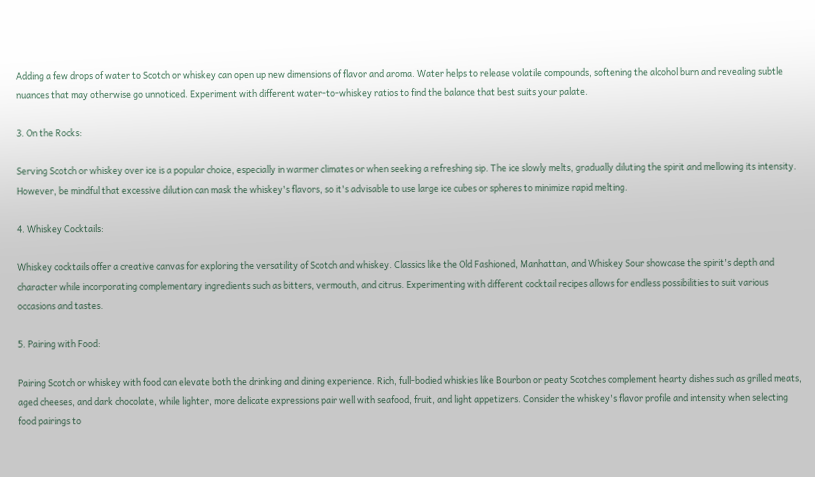Adding a few drops of water to Scotch or whiskey can open up new dimensions of flavor and aroma. Water helps to release volatile compounds, softening the alcohol burn and revealing subtle nuances that may otherwise go unnoticed. Experiment with different water-to-whiskey ratios to find the balance that best suits your palate.

3. On the Rocks:

Serving Scotch or whiskey over ice is a popular choice, especially in warmer climates or when seeking a refreshing sip. The ice slowly melts, gradually diluting the spirit and mellowing its intensity. However, be mindful that excessive dilution can mask the whiskey's flavors, so it's advisable to use large ice cubes or spheres to minimize rapid melting.

4. Whiskey Cocktails:

Whiskey cocktails offer a creative canvas for exploring the versatility of Scotch and whiskey. Classics like the Old Fashioned, Manhattan, and Whiskey Sour showcase the spirit's depth and character while incorporating complementary ingredients such as bitters, vermouth, and citrus. Experimenting with different cocktail recipes allows for endless possibilities to suit various occasions and tastes.

5. Pairing with Food:

Pairing Scotch or whiskey with food can elevate both the drinking and dining experience. Rich, full-bodied whiskies like Bourbon or peaty Scotches complement hearty dishes such as grilled meats, aged cheeses, and dark chocolate, while lighter, more delicate expressions pair well with seafood, fruit, and light appetizers. Consider the whiskey's flavor profile and intensity when selecting food pairings to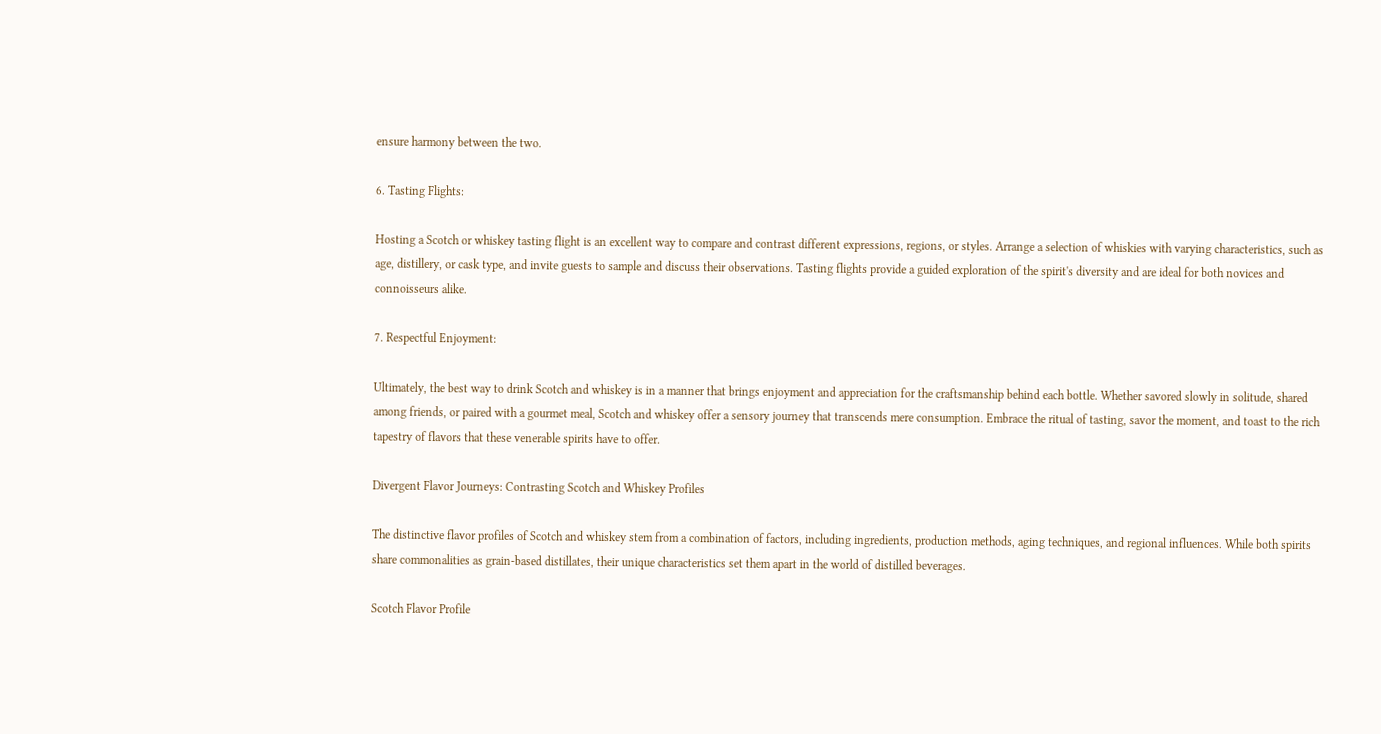ensure harmony between the two.

6. Tasting Flights:

Hosting a Scotch or whiskey tasting flight is an excellent way to compare and contrast different expressions, regions, or styles. Arrange a selection of whiskies with varying characteristics, such as age, distillery, or cask type, and invite guests to sample and discuss their observations. Tasting flights provide a guided exploration of the spirit's diversity and are ideal for both novices and connoisseurs alike.

7. Respectful Enjoyment:

Ultimately, the best way to drink Scotch and whiskey is in a manner that brings enjoyment and appreciation for the craftsmanship behind each bottle. Whether savored slowly in solitude, shared among friends, or paired with a gourmet meal, Scotch and whiskey offer a sensory journey that transcends mere consumption. Embrace the ritual of tasting, savor the moment, and toast to the rich tapestry of flavors that these venerable spirits have to offer.

Divergent Flavor Journeys: Contrasting Scotch and Whiskey Profiles

The distinctive flavor profiles of Scotch and whiskey stem from a combination of factors, including ingredients, production methods, aging techniques, and regional influences. While both spirits share commonalities as grain-based distillates, their unique characteristics set them apart in the world of distilled beverages.

Scotch Flavor Profile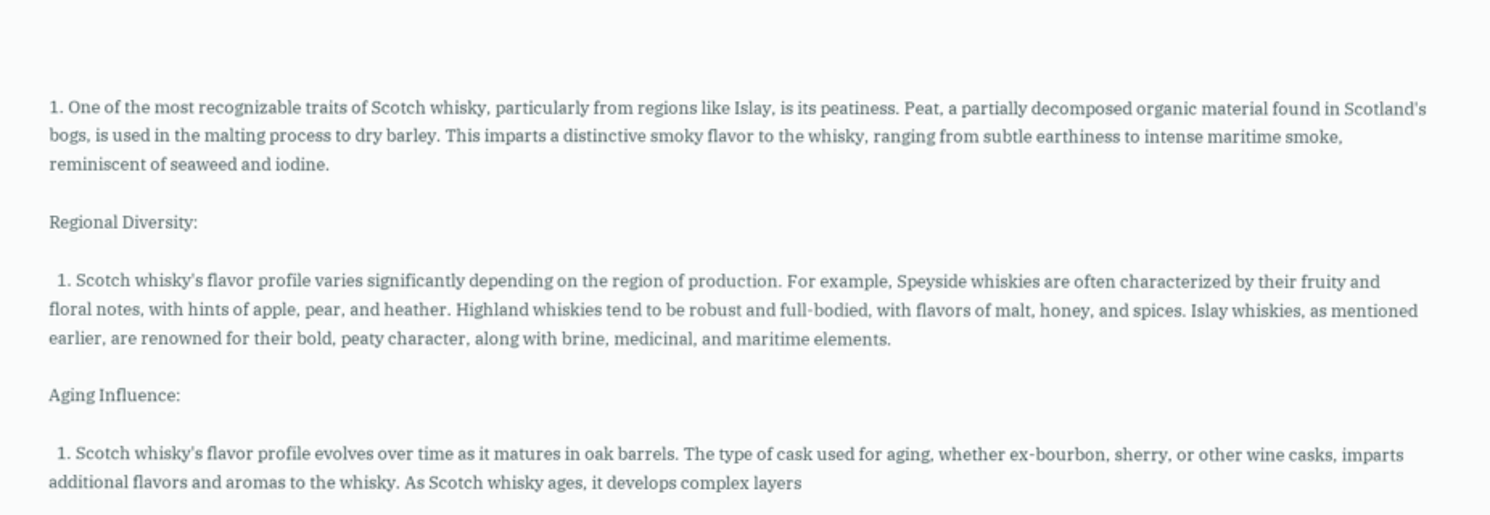1. One of the most recognizable traits of Scotch whisky, particularly from regions like Islay, is its peatiness. Peat, a partially decomposed organic material found in Scotland's bogs, is used in the malting process to dry barley. This imparts a distinctive smoky flavor to the whisky, ranging from subtle earthiness to intense maritime smoke, reminiscent of seaweed and iodine.

Regional Diversity:

  1. Scotch whisky's flavor profile varies significantly depending on the region of production. For example, Speyside whiskies are often characterized by their fruity and floral notes, with hints of apple, pear, and heather. Highland whiskies tend to be robust and full-bodied, with flavors of malt, honey, and spices. Islay whiskies, as mentioned earlier, are renowned for their bold, peaty character, along with brine, medicinal, and maritime elements.

Aging Influence:

  1. Scotch whisky's flavor profile evolves over time as it matures in oak barrels. The type of cask used for aging, whether ex-bourbon, sherry, or other wine casks, imparts additional flavors and aromas to the whisky. As Scotch whisky ages, it develops complex layers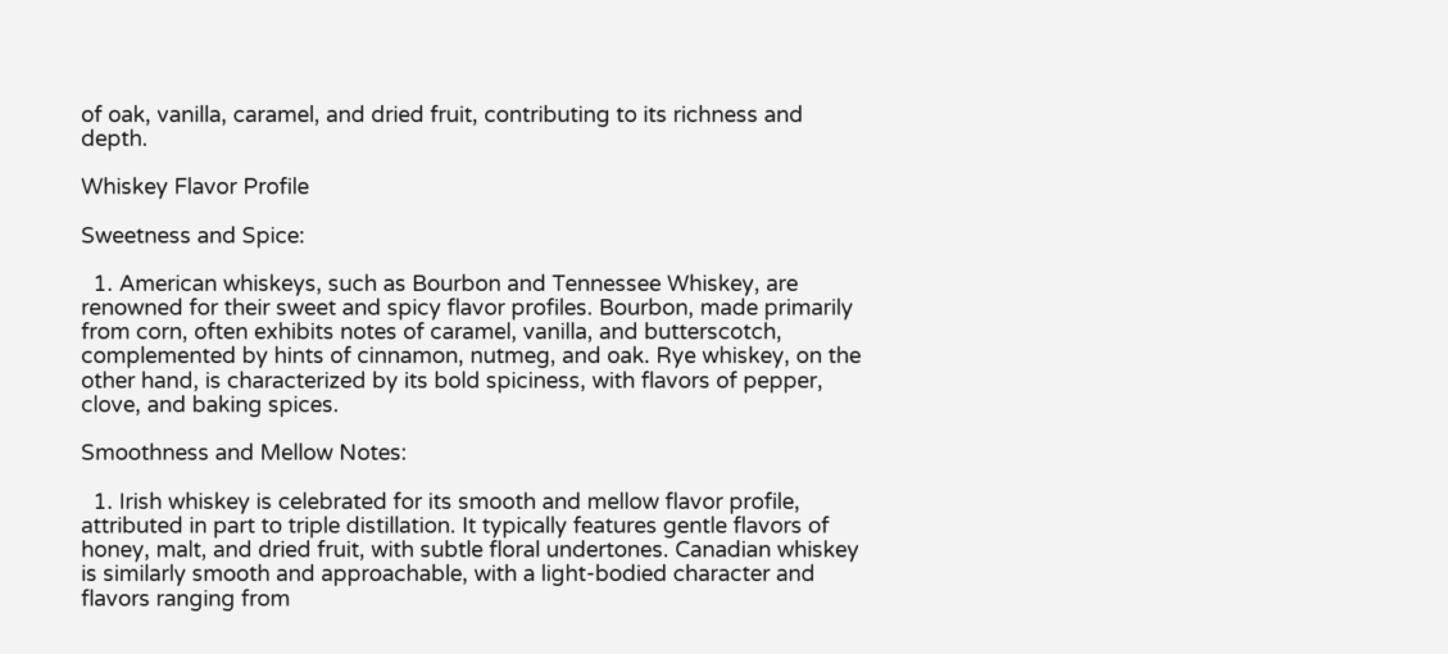of oak, vanilla, caramel, and dried fruit, contributing to its richness and depth.

Whiskey Flavor Profile

Sweetness and Spice:

  1. American whiskeys, such as Bourbon and Tennessee Whiskey, are renowned for their sweet and spicy flavor profiles. Bourbon, made primarily from corn, often exhibits notes of caramel, vanilla, and butterscotch, complemented by hints of cinnamon, nutmeg, and oak. Rye whiskey, on the other hand, is characterized by its bold spiciness, with flavors of pepper, clove, and baking spices.

Smoothness and Mellow Notes:

  1. Irish whiskey is celebrated for its smooth and mellow flavor profile, attributed in part to triple distillation. It typically features gentle flavors of honey, malt, and dried fruit, with subtle floral undertones. Canadian whiskey is similarly smooth and approachable, with a light-bodied character and flavors ranging from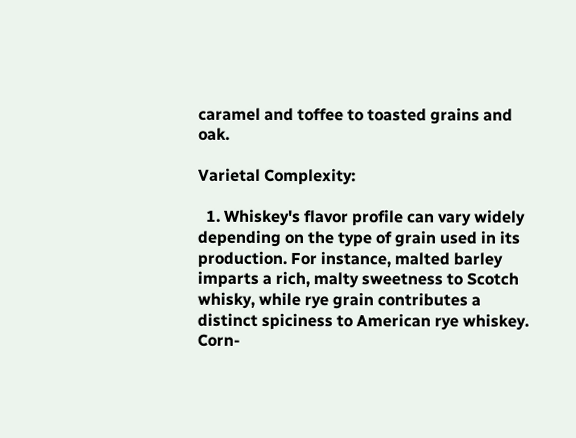caramel and toffee to toasted grains and oak.

Varietal Complexity:

  1. Whiskey's flavor profile can vary widely depending on the type of grain used in its production. For instance, malted barley imparts a rich, malty sweetness to Scotch whisky, while rye grain contributes a distinct spiciness to American rye whiskey. Corn-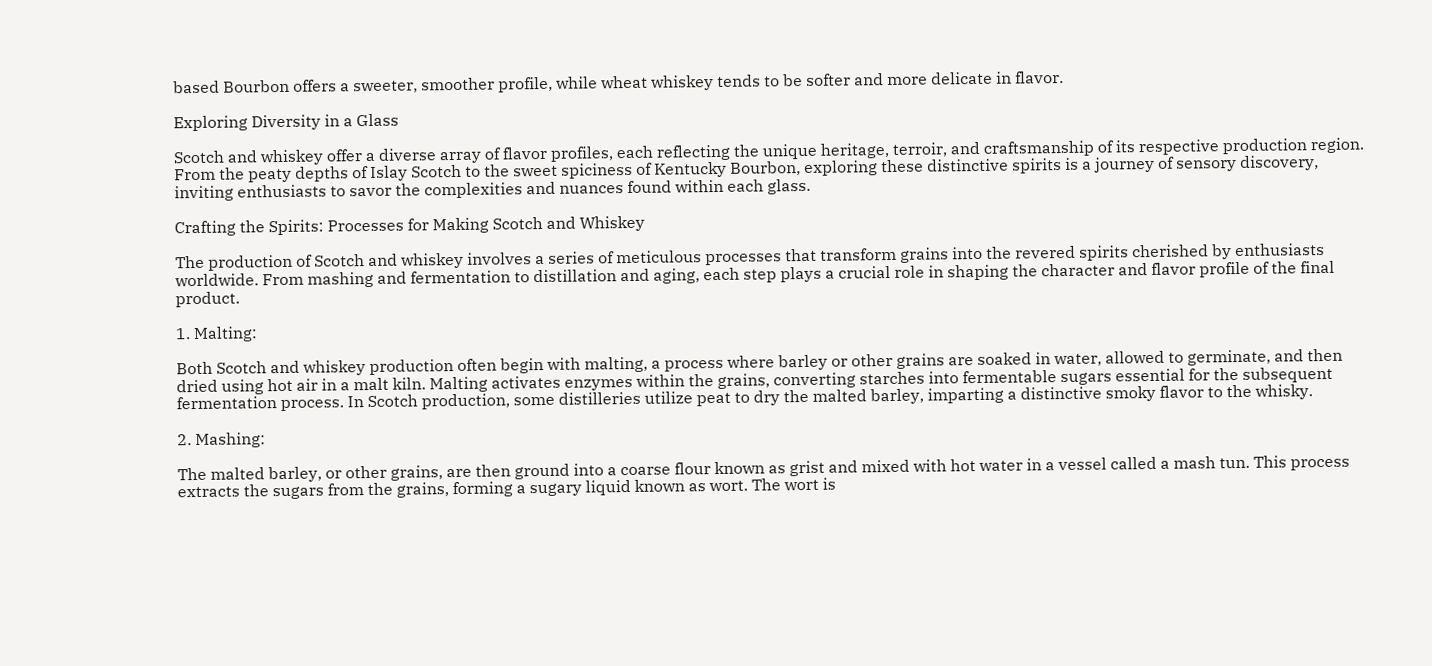based Bourbon offers a sweeter, smoother profile, while wheat whiskey tends to be softer and more delicate in flavor.

Exploring Diversity in a Glass

Scotch and whiskey offer a diverse array of flavor profiles, each reflecting the unique heritage, terroir, and craftsmanship of its respective production region. From the peaty depths of Islay Scotch to the sweet spiciness of Kentucky Bourbon, exploring these distinctive spirits is a journey of sensory discovery, inviting enthusiasts to savor the complexities and nuances found within each glass.

Crafting the Spirits: Processes for Making Scotch and Whiskey

The production of Scotch and whiskey involves a series of meticulous processes that transform grains into the revered spirits cherished by enthusiasts worldwide. From mashing and fermentation to distillation and aging, each step plays a crucial role in shaping the character and flavor profile of the final product.

1. Malting:

Both Scotch and whiskey production often begin with malting, a process where barley or other grains are soaked in water, allowed to germinate, and then dried using hot air in a malt kiln. Malting activates enzymes within the grains, converting starches into fermentable sugars essential for the subsequent fermentation process. In Scotch production, some distilleries utilize peat to dry the malted barley, imparting a distinctive smoky flavor to the whisky.

2. Mashing:

The malted barley, or other grains, are then ground into a coarse flour known as grist and mixed with hot water in a vessel called a mash tun. This process extracts the sugars from the grains, forming a sugary liquid known as wort. The wort is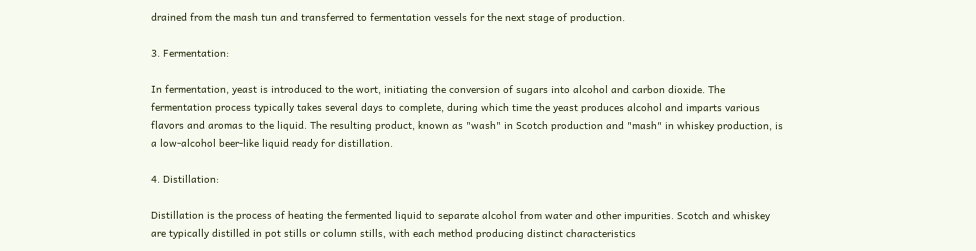drained from the mash tun and transferred to fermentation vessels for the next stage of production.

3. Fermentation:

In fermentation, yeast is introduced to the wort, initiating the conversion of sugars into alcohol and carbon dioxide. The fermentation process typically takes several days to complete, during which time the yeast produces alcohol and imparts various flavors and aromas to the liquid. The resulting product, known as "wash" in Scotch production and "mash" in whiskey production, is a low-alcohol beer-like liquid ready for distillation.

4. Distillation:

Distillation is the process of heating the fermented liquid to separate alcohol from water and other impurities. Scotch and whiskey are typically distilled in pot stills or column stills, with each method producing distinct characteristics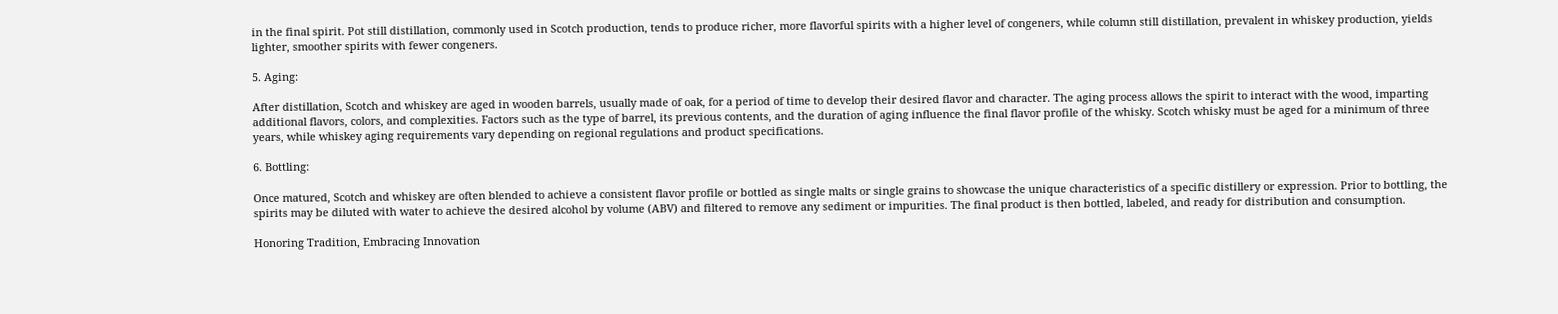in the final spirit. Pot still distillation, commonly used in Scotch production, tends to produce richer, more flavorful spirits with a higher level of congeners, while column still distillation, prevalent in whiskey production, yields lighter, smoother spirits with fewer congeners.

5. Aging:

After distillation, Scotch and whiskey are aged in wooden barrels, usually made of oak, for a period of time to develop their desired flavor and character. The aging process allows the spirit to interact with the wood, imparting additional flavors, colors, and complexities. Factors such as the type of barrel, its previous contents, and the duration of aging influence the final flavor profile of the whisky. Scotch whisky must be aged for a minimum of three years, while whiskey aging requirements vary depending on regional regulations and product specifications.

6. Bottling:

Once matured, Scotch and whiskey are often blended to achieve a consistent flavor profile or bottled as single malts or single grains to showcase the unique characteristics of a specific distillery or expression. Prior to bottling, the spirits may be diluted with water to achieve the desired alcohol by volume (ABV) and filtered to remove any sediment or impurities. The final product is then bottled, labeled, and ready for distribution and consumption.

Honoring Tradition, Embracing Innovation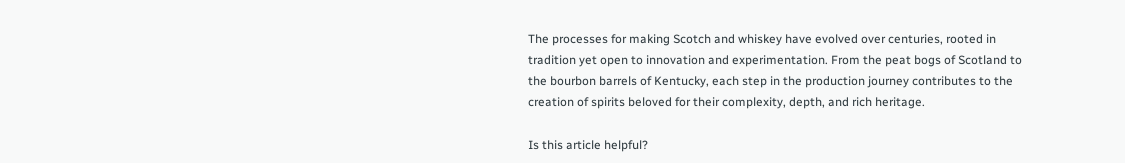The processes for making Scotch and whiskey have evolved over centuries, rooted in tradition yet open to innovation and experimentation. From the peat bogs of Scotland to the bourbon barrels of Kentucky, each step in the production journey contributes to the creation of spirits beloved for their complexity, depth, and rich heritage.

Is this article helpful?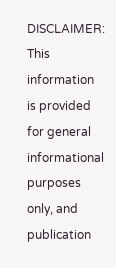DISCLAIMER: This information is provided for general informational purposes only, and publication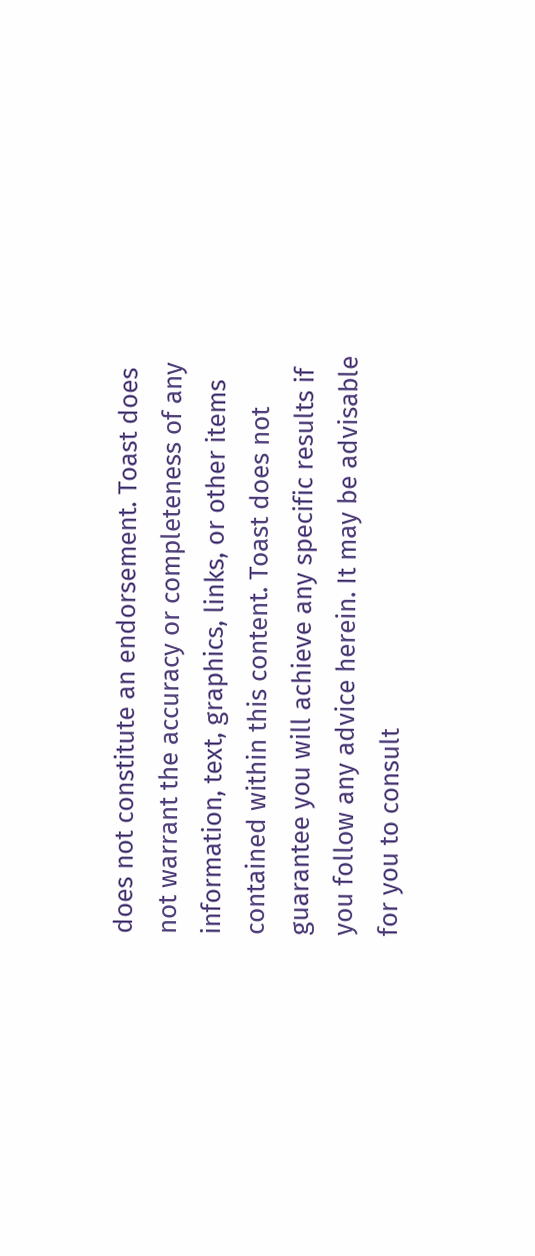does not constitute an endorsement. Toast does not warrant the accuracy or completeness of any information, text, graphics, links, or other items contained within this content. Toast does not guarantee you will achieve any specific results if you follow any advice herein. It may be advisable for you to consult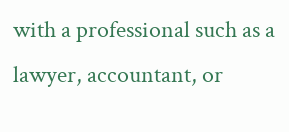with a professional such as a lawyer, accountant, or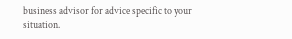business advisor for advice specific to your situation.